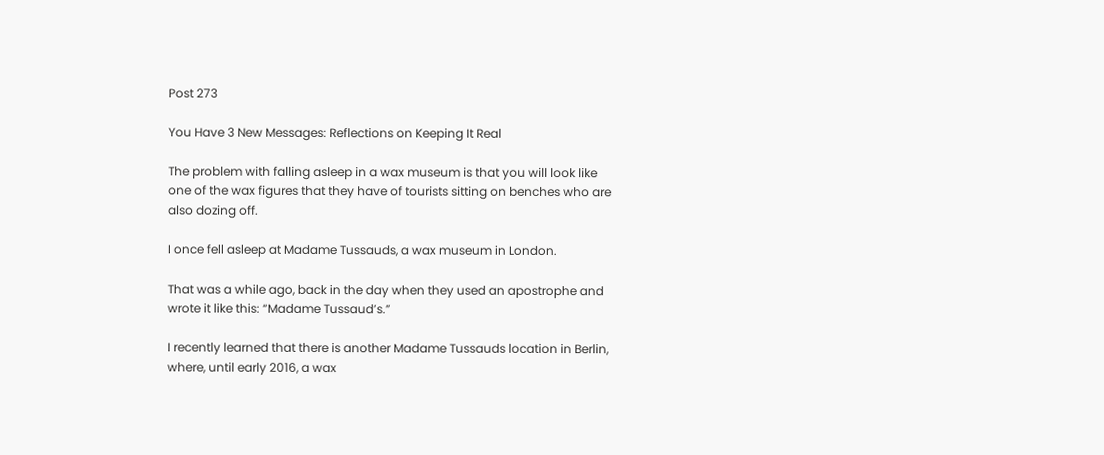Post 273

You Have 3 New Messages: Reflections on Keeping It Real

The problem with falling asleep in a wax museum is that you will look like one of the wax figures that they have of tourists sitting on benches who are also dozing off.

I once fell asleep at Madame Tussauds, a wax museum in London.

That was a while ago, back in the day when they used an apostrophe and wrote it like this: “Madame Tussaud’s.”

I recently learned that there is another Madame Tussauds location in Berlin, where, until early 2016, a wax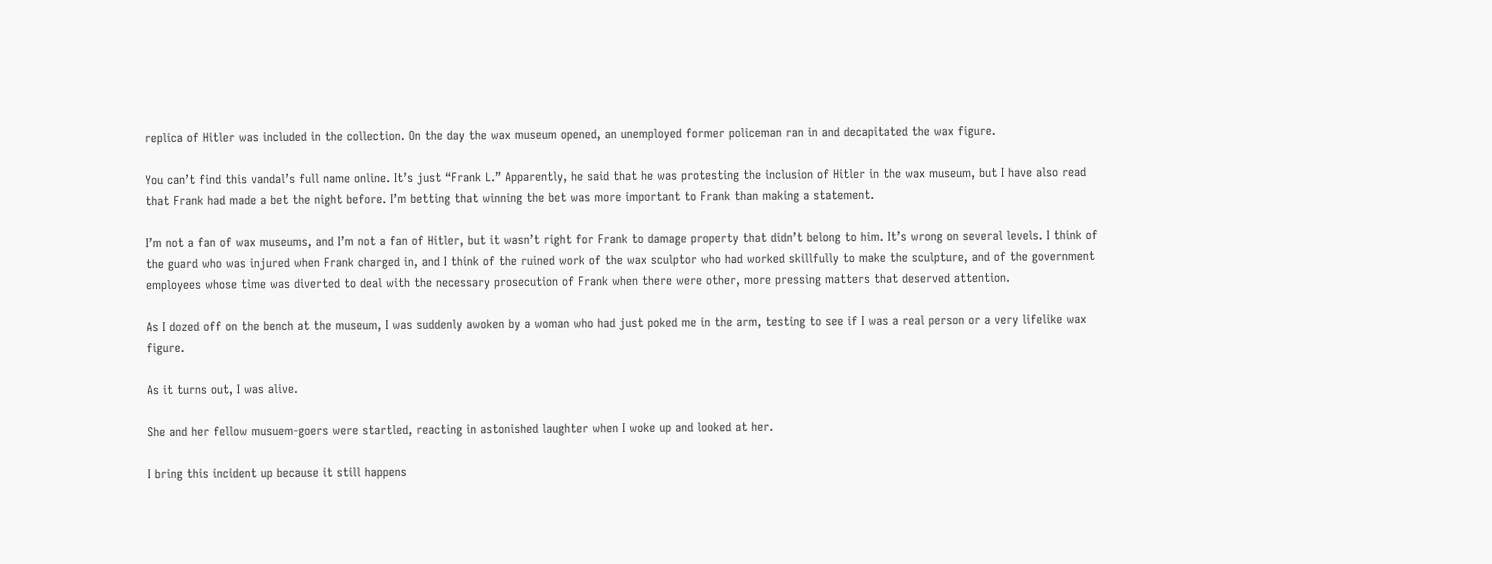replica of Hitler was included in the collection. On the day the wax museum opened, an unemployed former policeman ran in and decapitated the wax figure.

You can’t find this vandal’s full name online. It’s just “Frank L.” Apparently, he said that he was protesting the inclusion of Hitler in the wax museum, but I have also read that Frank had made a bet the night before. I’m betting that winning the bet was more important to Frank than making a statement.

I’m not a fan of wax museums, and I’m not a fan of Hitler, but it wasn’t right for Frank to damage property that didn’t belong to him. It’s wrong on several levels. I think of the guard who was injured when Frank charged in, and I think of the ruined work of the wax sculptor who had worked skillfully to make the sculpture, and of the government employees whose time was diverted to deal with the necessary prosecution of Frank when there were other, more pressing matters that deserved attention.

As I dozed off on the bench at the museum, I was suddenly awoken by a woman who had just poked me in the arm, testing to see if I was a real person or a very lifelike wax figure.

As it turns out, I was alive.

She and her fellow musuem-goers were startled, reacting in astonished laughter when I woke up and looked at her.

I bring this incident up because it still happens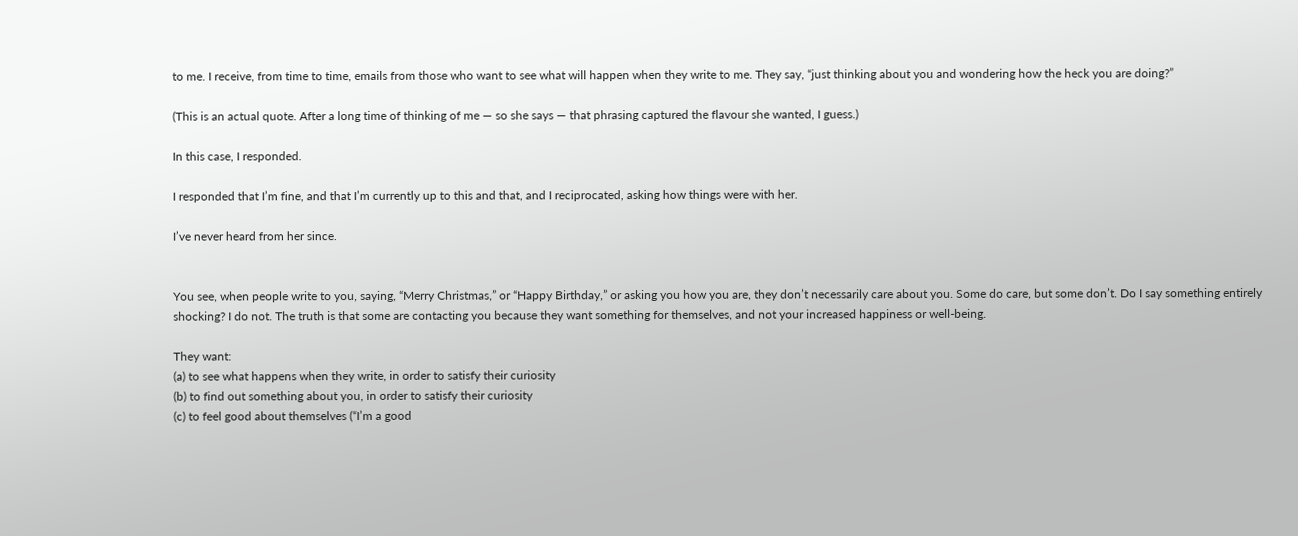to me. I receive, from time to time, emails from those who want to see what will happen when they write to me. They say, “just thinking about you and wondering how the heck you are doing?”

(This is an actual quote. After a long time of thinking of me — so she says — that phrasing captured the flavour she wanted, I guess.)

In this case, I responded.

I responded that I’m fine, and that I’m currently up to this and that, and I reciprocated, asking how things were with her.

I’ve never heard from her since.


You see, when people write to you, saying, “Merry Christmas,” or “Happy Birthday,” or asking you how you are, they don’t necessarily care about you. Some do care, but some don’t. Do I say something entirely shocking? I do not. The truth is that some are contacting you because they want something for themselves, and not your increased happiness or well-being.

They want:
(a) to see what happens when they write, in order to satisfy their curiosity
(b) to find out something about you, in order to satisfy their curiosity
(c) to feel good about themselves (“I’m a good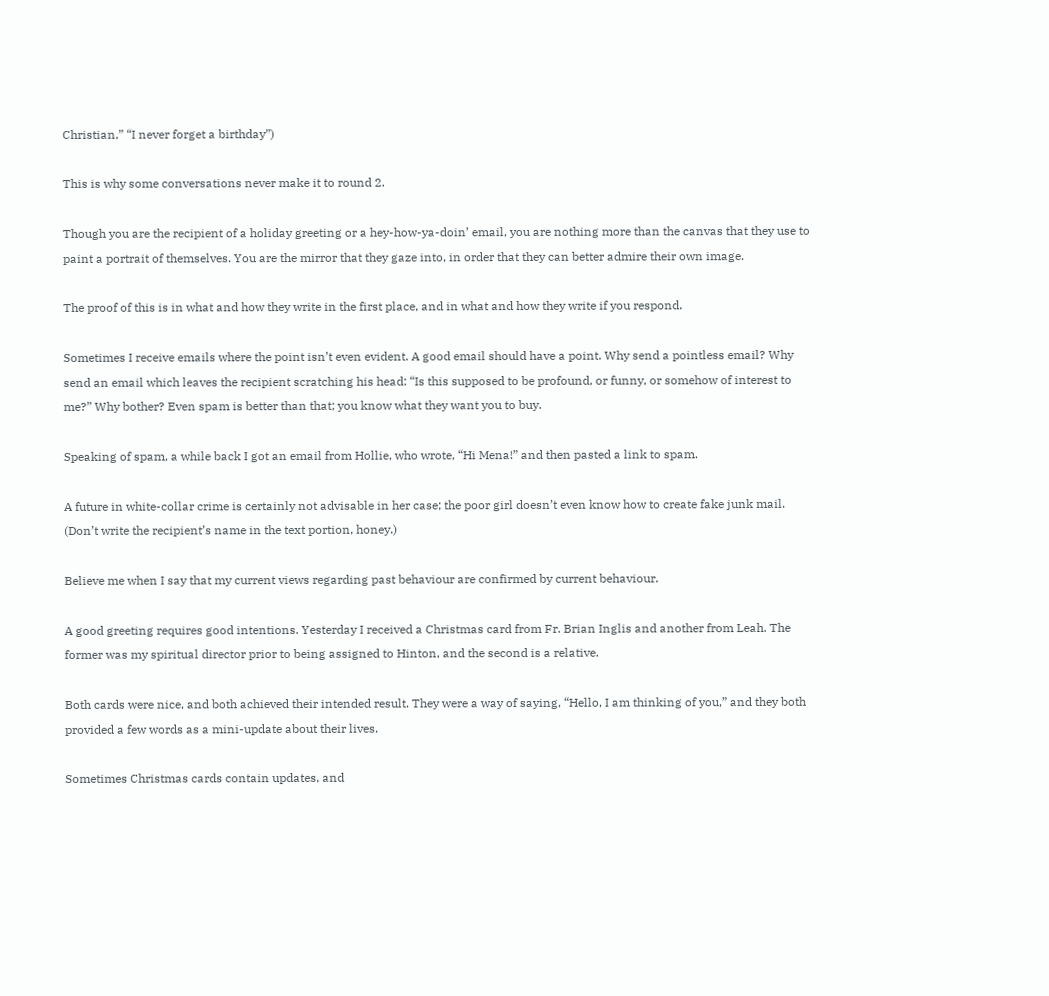Christian,” “I never forget a birthday”)

This is why some conversations never make it to round 2.

Though you are the recipient of a holiday greeting or a hey-how-ya-doin’ email, you are nothing more than the canvas that they use to paint a portrait of themselves. You are the mirror that they gaze into, in order that they can better admire their own image.

The proof of this is in what and how they write in the first place, and in what and how they write if you respond.

Sometimes I receive emails where the point isn’t even evident. A good email should have a point. Why send a pointless email? Why send an email which leaves the recipient scratching his head: “Is this supposed to be profound, or funny, or somehow of interest to me?” Why bother? Even spam is better than that; you know what they want you to buy.

Speaking of spam, a while back I got an email from Hollie, who wrote, “Hi Mena!” and then pasted a link to spam.

A future in white-collar crime is certainly not advisable in her case; the poor girl doesn’t even know how to create fake junk mail. (Don’t write the recipient’s name in the text portion, honey.)

Believe me when I say that my current views regarding past behaviour are confirmed by current behaviour.

A good greeting requires good intentions. Yesterday I received a Christmas card from Fr. Brian Inglis and another from Leah. The former was my spiritual director prior to being assigned to Hinton, and the second is a relative.

Both cards were nice, and both achieved their intended result. They were a way of saying, “Hello, I am thinking of you,” and they both provided a few words as a mini-update about their lives.

Sometimes Christmas cards contain updates, and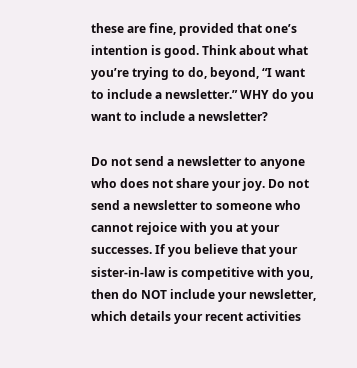these are fine, provided that one’s intention is good. Think about what you’re trying to do, beyond, “I want to include a newsletter.” WHY do you want to include a newsletter?

Do not send a newsletter to anyone who does not share your joy. Do not send a newsletter to someone who cannot rejoice with you at your successes. If you believe that your sister-in-law is competitive with you, then do NOT include your newsletter, which details your recent activities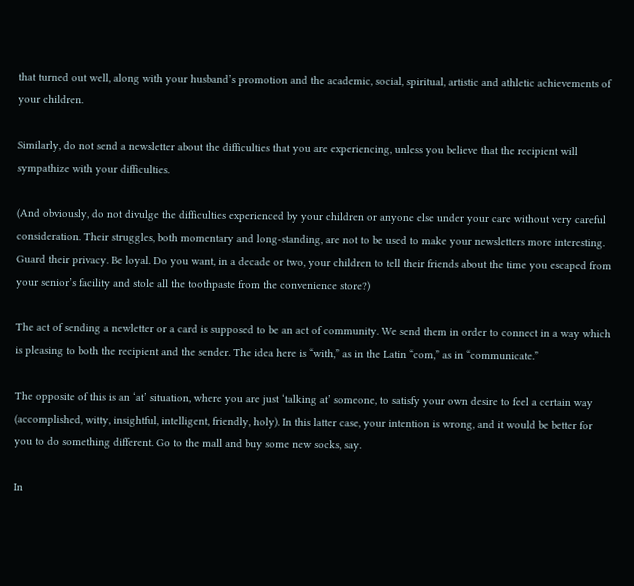that turned out well, along with your husband’s promotion and the academic, social, spiritual, artistic and athletic achievements of your children.

Similarly, do not send a newsletter about the difficulties that you are experiencing, unless you believe that the recipient will sympathize with your difficulties.

(And obviously, do not divulge the difficulties experienced by your children or anyone else under your care without very careful consideration. Their struggles, both momentary and long-standing, are not to be used to make your newsletters more interesting. Guard their privacy. Be loyal. Do you want, in a decade or two, your children to tell their friends about the time you escaped from your senior’s facility and stole all the toothpaste from the convenience store?)

The act of sending a newletter or a card is supposed to be an act of community. We send them in order to connect in a way which is pleasing to both the recipient and the sender. The idea here is “with,” as in the Latin “com,” as in “communicate.”

The opposite of this is an ‘at’ situation, where you are just ‘talking at’ someone, to satisfy your own desire to feel a certain way (accomplished, witty, insightful, intelligent, friendly, holy). In this latter case, your intention is wrong, and it would be better for you to do something different. Go to the mall and buy some new socks, say.

In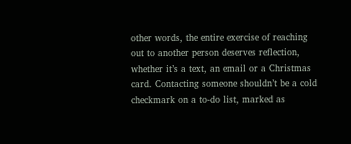other words, the entire exercise of reaching out to another person deserves reflection, whether it’s a text, an email or a Christmas card. Contacting someone shouldn’t be a cold checkmark on a to-do list, marked as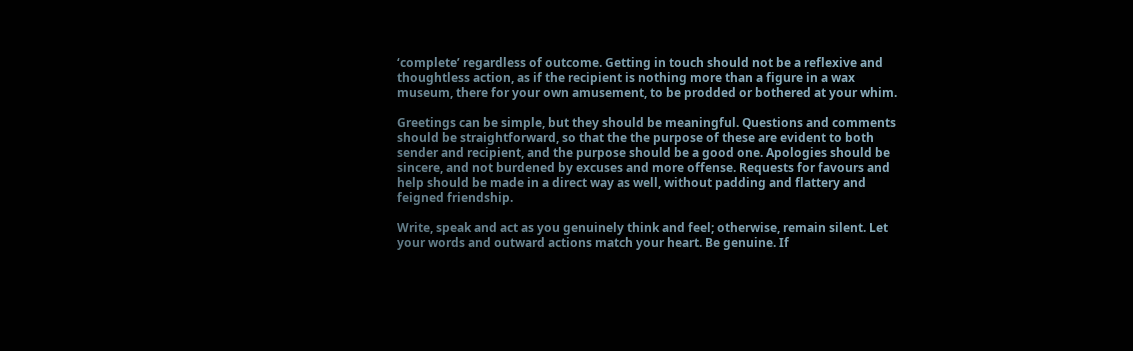‘complete’ regardless of outcome. Getting in touch should not be a reflexive and thoughtless action, as if the recipient is nothing more than a figure in a wax museum, there for your own amusement, to be prodded or bothered at your whim.

Greetings can be simple, but they should be meaningful. Questions and comments should be straightforward, so that the the purpose of these are evident to both sender and recipient, and the purpose should be a good one. Apologies should be sincere, and not burdened by excuses and more offense. Requests for favours and help should be made in a direct way as well, without padding and flattery and feigned friendship.

Write, speak and act as you genuinely think and feel; otherwise, remain silent. Let your words and outward actions match your heart. Be genuine. If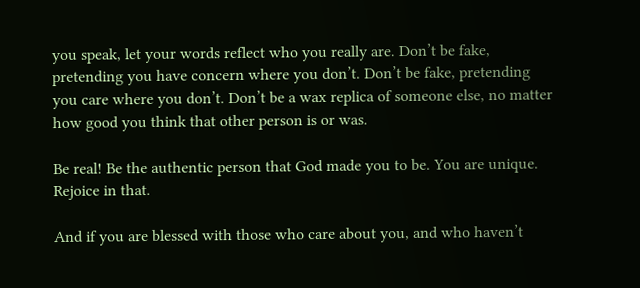you speak, let your words reflect who you really are. Don’t be fake, pretending you have concern where you don’t. Don’t be fake, pretending you care where you don’t. Don’t be a wax replica of someone else, no matter how good you think that other person is or was.

Be real! Be the authentic person that God made you to be. You are unique. Rejoice in that.

And if you are blessed with those who care about you, and who haven’t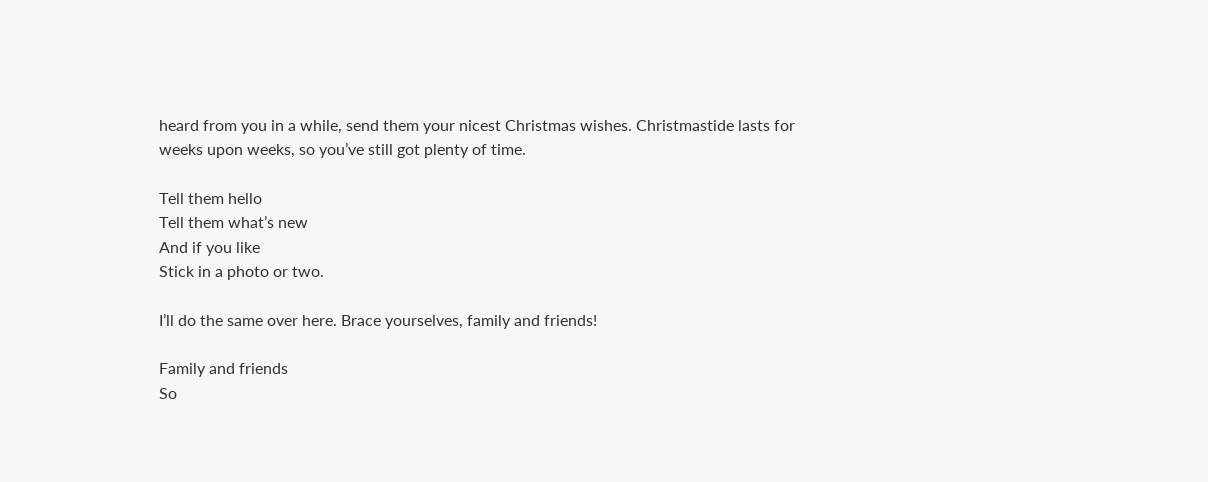heard from you in a while, send them your nicest Christmas wishes. Christmastide lasts for weeks upon weeks, so you’ve still got plenty of time.

Tell them hello
Tell them what’s new
And if you like
Stick in a photo or two.

I’ll do the same over here. Brace yourselves, family and friends!

Family and friends
So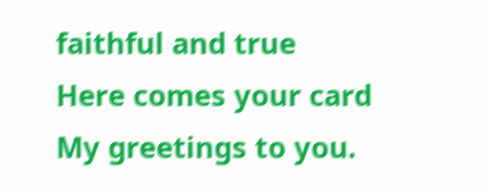faithful and true
Here comes your card
My greetings to you.